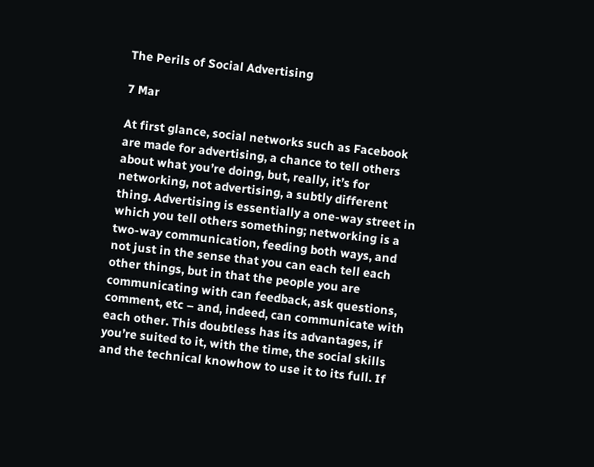The Perils of Social Advertising

7 Mar

At first glance, social networks such as Facebook are made for advertising, a chance to tell others about what you’re doing, but, really, it’s for networking, not advertising, a subtly different thing. Advertising is essentially a one-way street in which you tell others something; networking is a two-way communication, feeding both ways, and not just in the sense that you can each tell each other things, but in that the people you are communicating with can feedback, ask questions, comment, etc – and, indeed, can communicate with each other. This doubtless has its advantages, if you’re suited to it, with the time, the social skills and the technical knowhow to use it to its full. If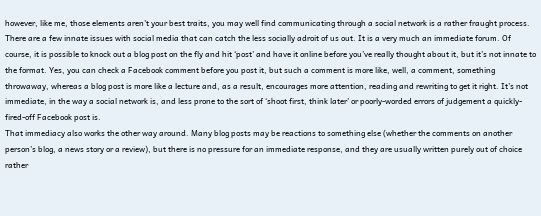however, like me, those elements aren’t your best traits, you may well find communicating through a social network is a rather fraught process.
There are a few innate issues with social media that can catch the less socially adroit of us out. It is a very much an immediate forum. Of course, it is possible to knock out a blog post on the fly and hit ‘post’ and have it online before you’ve really thought about it, but it’s not innate to the format. Yes, you can check a Facebook comment before you post it, but such a comment is more like, well, a comment, something throwaway, whereas a blog post is more like a lecture and, as a result, encourages more attention, reading and rewriting to get it right. It’s not immediate, in the way a social network is, and less prone to the sort of ‘shoot first, think later’ or poorly-worded errors of judgement a quickly-fired-off Facebook post is.
That immediacy also works the other way around. Many blog posts may be reactions to something else (whether the comments on another person’s blog, a news story or a review), but there is no pressure for an immediate response, and they are usually written purely out of choice rather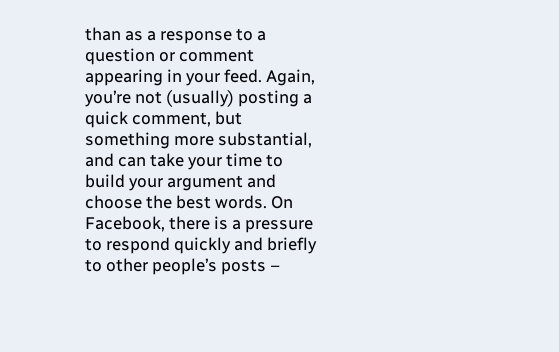than as a response to a question or comment appearing in your feed. Again, you’re not (usually) posting a quick comment, but something more substantial, and can take your time to build your argument and choose the best words. On Facebook, there is a pressure to respond quickly and briefly to other people’s posts –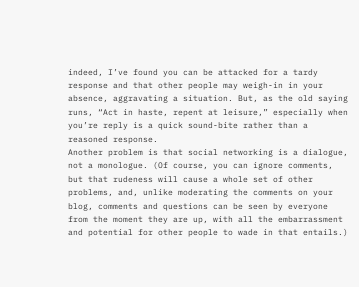indeed, I’ve found you can be attacked for a tardy response and that other people may weigh-in in your absence, aggravating a situation. But, as the old saying runs, “Act in haste, repent at leisure,” especially when you’re reply is a quick sound-bite rather than a reasoned response.
Another problem is that social networking is a dialogue, not a monologue. (Of course, you can ignore comments, but that rudeness will cause a whole set of other problems, and, unlike moderating the comments on your blog, comments and questions can be seen by everyone from the moment they are up, with all the embarrassment and potential for other people to wade in that entails.)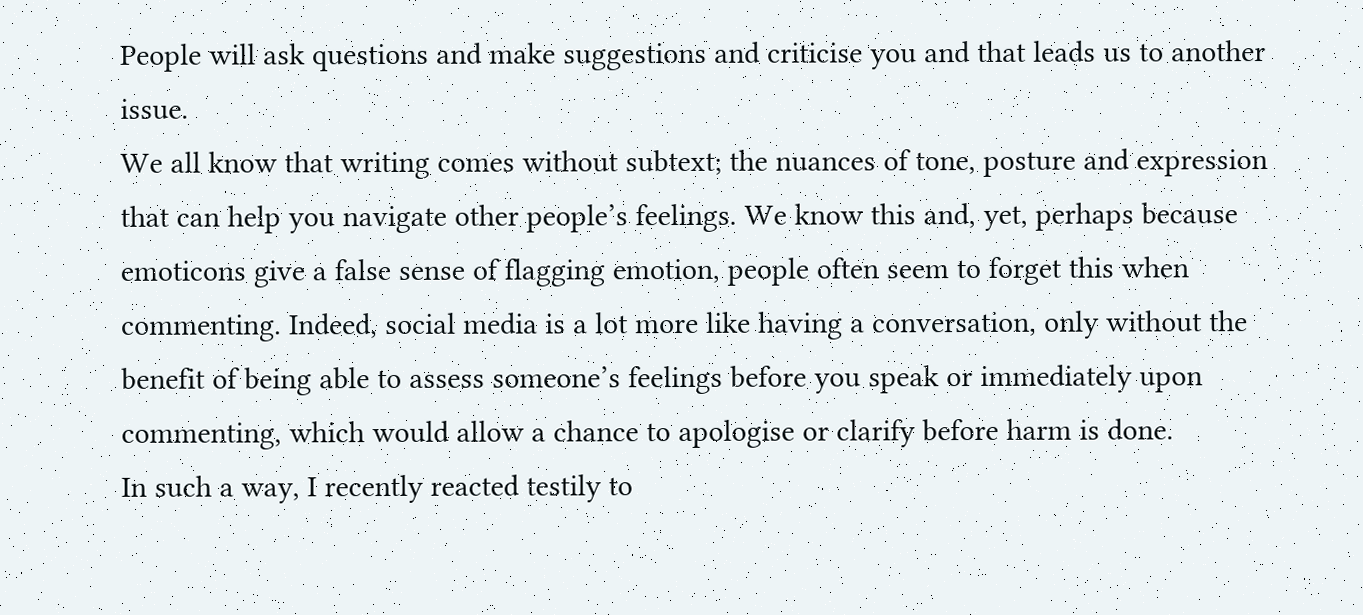People will ask questions and make suggestions and criticise you and that leads us to another issue.
We all know that writing comes without subtext; the nuances of tone, posture and expression that can help you navigate other people’s feelings. We know this and, yet, perhaps because emoticons give a false sense of flagging emotion, people often seem to forget this when commenting. Indeed, social media is a lot more like having a conversation, only without the benefit of being able to assess someone’s feelings before you speak or immediately upon commenting, which would allow a chance to apologise or clarify before harm is done.
In such a way, I recently reacted testily to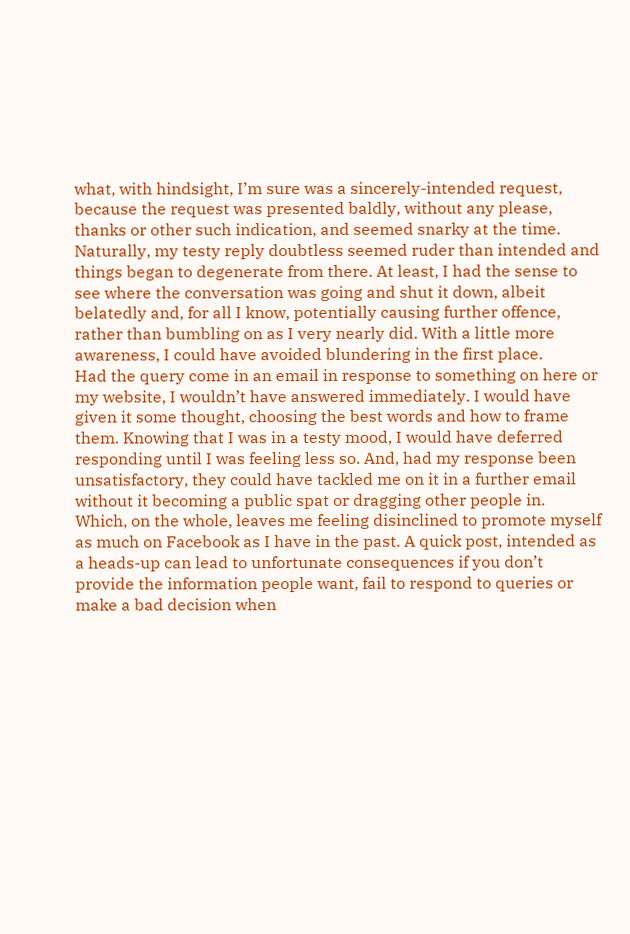what, with hindsight, I’m sure was a sincerely-intended request, because the request was presented baldly, without any please, thanks or other such indication, and seemed snarky at the time. Naturally, my testy reply doubtless seemed ruder than intended and things began to degenerate from there. At least, I had the sense to see where the conversation was going and shut it down, albeit belatedly and, for all I know, potentially causing further offence, rather than bumbling on as I very nearly did. With a little more awareness, I could have avoided blundering in the first place.
Had the query come in an email in response to something on here or my website, I wouldn’t have answered immediately. I would have given it some thought, choosing the best words and how to frame them. Knowing that I was in a testy mood, I would have deferred responding until I was feeling less so. And, had my response been unsatisfactory, they could have tackled me on it in a further email without it becoming a public spat or dragging other people in.
Which, on the whole, leaves me feeling disinclined to promote myself as much on Facebook as I have in the past. A quick post, intended as a heads-up can lead to unfortunate consequences if you don’t provide the information people want, fail to respond to queries or make a bad decision when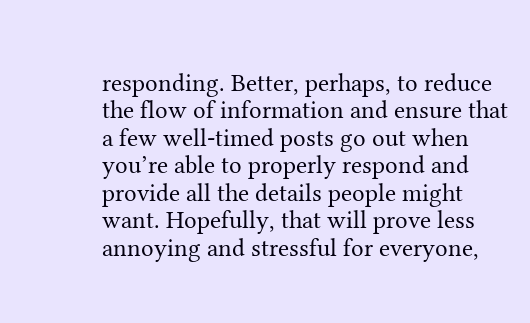responding. Better, perhaps, to reduce the flow of information and ensure that a few well-timed posts go out when you’re able to properly respond and provide all the details people might want. Hopefully, that will prove less annoying and stressful for everyone,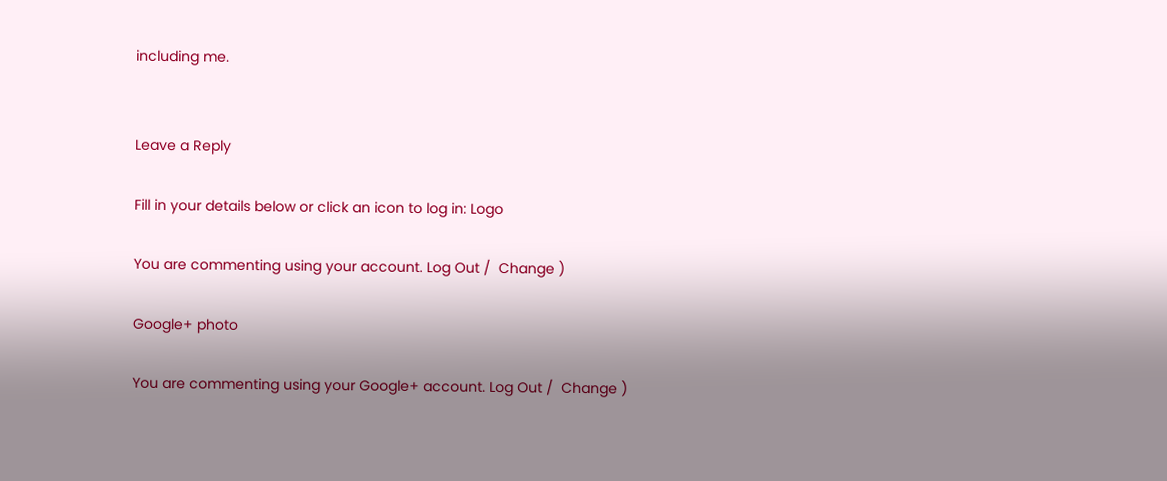including me.


Leave a Reply

Fill in your details below or click an icon to log in: Logo

You are commenting using your account. Log Out /  Change )

Google+ photo

You are commenting using your Google+ account. Log Out /  Change )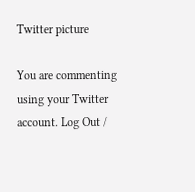Twitter picture

You are commenting using your Twitter account. Log Out /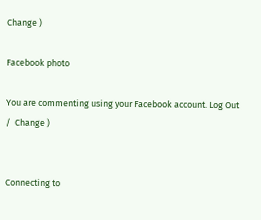Change )

Facebook photo

You are commenting using your Facebook account. Log Out /  Change )


Connecting to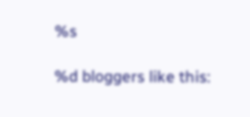%s

%d bloggers like this: